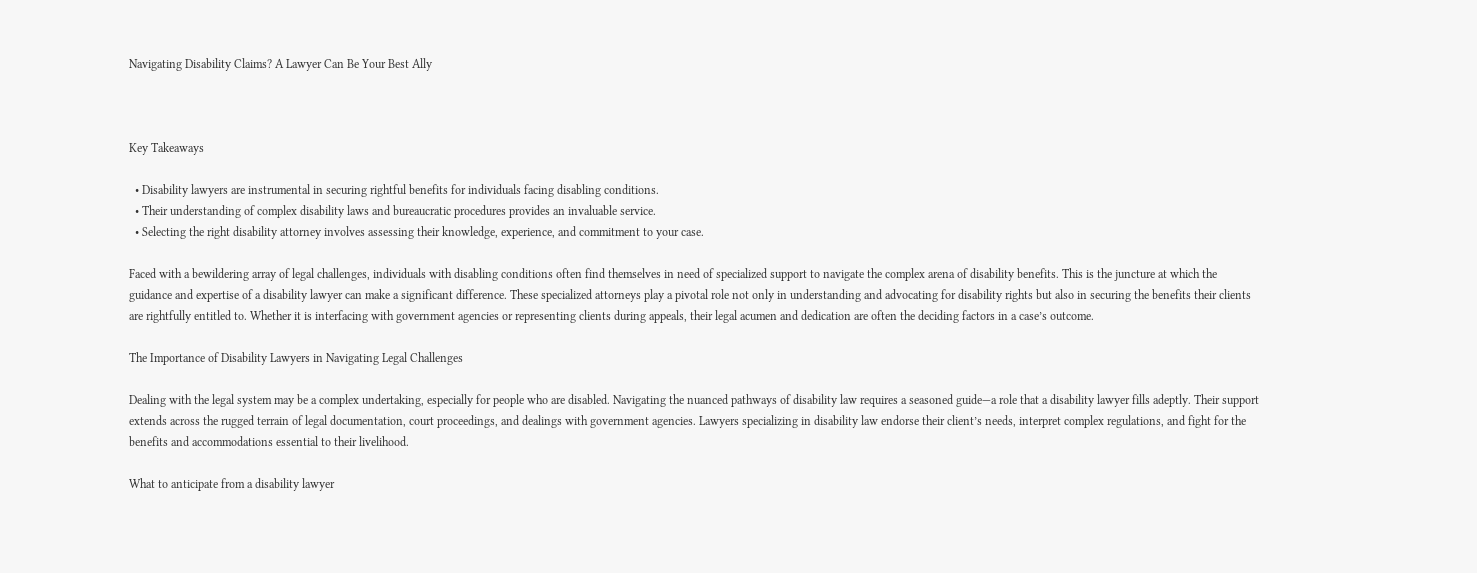Navigating Disability Claims? A Lawyer Can Be Your Best Ally



Key Takeaways

  • Disability lawyers are instrumental in securing rightful benefits for individuals facing disabling conditions.
  • Their understanding of complex disability laws and bureaucratic procedures provides an invaluable service.
  • Selecting the right disability attorney involves assessing their knowledge, experience, and commitment to your case.

Faced with a bewildering array of legal challenges, individuals with disabling conditions often find themselves in need of specialized support to navigate the complex arena of disability benefits. This is the juncture at which the guidance and expertise of a disability lawyer can make a significant difference. These specialized attorneys play a pivotal role not only in understanding and advocating for disability rights but also in securing the benefits their clients are rightfully entitled to. Whether it is interfacing with government agencies or representing clients during appeals, their legal acumen and dedication are often the deciding factors in a case’s outcome.

The Importance of Disability Lawyers in Navigating Legal Challenges

Dealing with the legal system may be a complex undertaking, especially for people who are disabled. Navigating the nuanced pathways of disability law requires a seasoned guide—a role that a disability lawyer fills adeptly. Their support extends across the rugged terrain of legal documentation, court proceedings, and dealings with government agencies. Lawyers specializing in disability law endorse their client’s needs, interpret complex regulations, and fight for the benefits and accommodations essential to their livelihood.

What to anticipate from a disability lawyer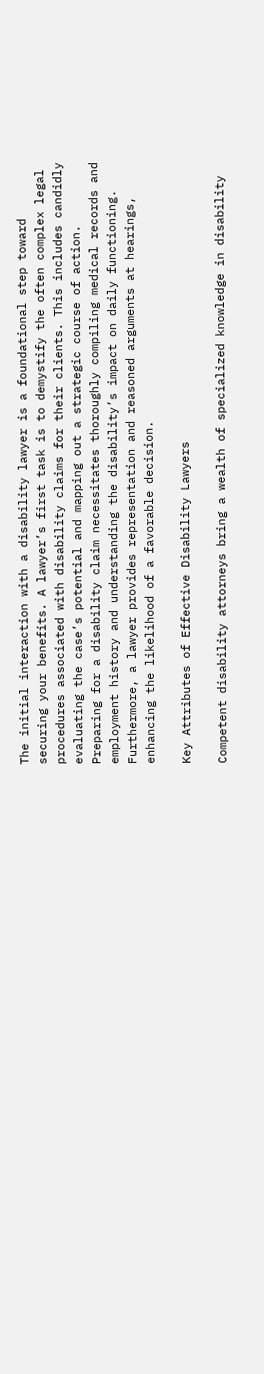The initial interaction with a disability lawyer is a foundational step toward securing your benefits. A lawyer’s first task is to demystify the often complex legal procedures associated with disability claims for their clients. This includes candidly evaluating the case’s potential and mapping out a strategic course of action. Preparing for a disability claim necessitates thoroughly compiling medical records and employment history and understanding the disability’s impact on daily functioning. Furthermore, a lawyer provides representation and reasoned arguments at hearings, enhancing the likelihood of a favorable decision.

Key Attributes of Effective Disability Lawyers

Competent disability attorneys bring a wealth of specialized knowledge in disability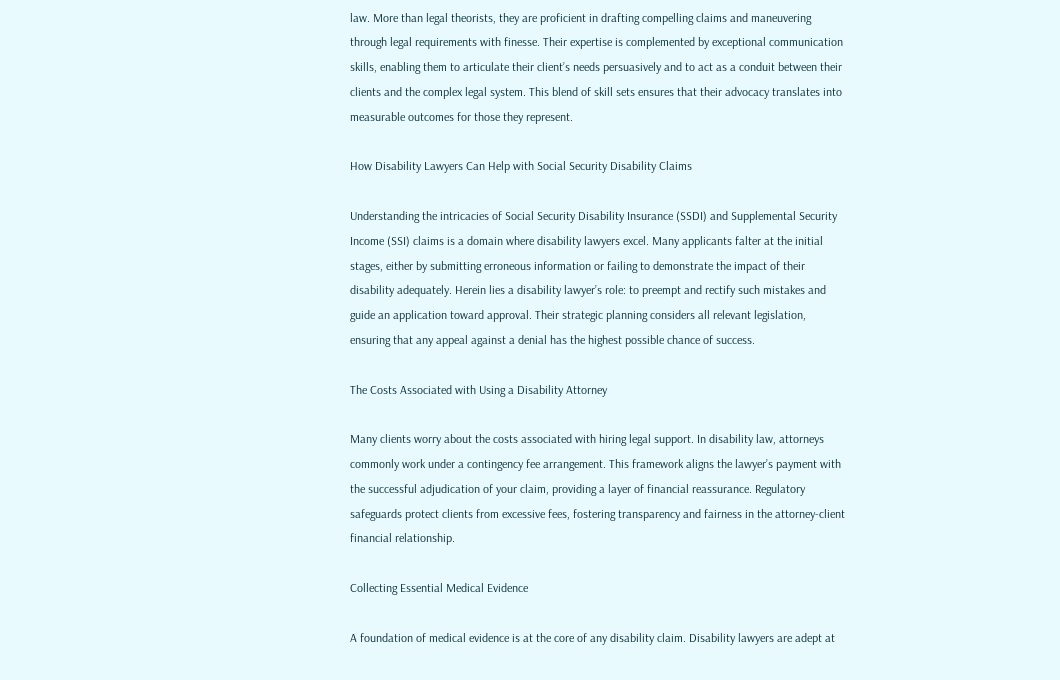law. More than legal theorists, they are proficient in drafting compelling claims and maneuvering through legal requirements with finesse. Their expertise is complemented by exceptional communication skills, enabling them to articulate their client’s needs persuasively and to act as a conduit between their clients and the complex legal system. This blend of skill sets ensures that their advocacy translates into measurable outcomes for those they represent.

How Disability Lawyers Can Help with Social Security Disability Claims

Understanding the intricacies of Social Security Disability Insurance (SSDI) and Supplemental Security Income (SSI) claims is a domain where disability lawyers excel. Many applicants falter at the initial stages, either by submitting erroneous information or failing to demonstrate the impact of their disability adequately. Herein lies a disability lawyer’s role: to preempt and rectify such mistakes and guide an application toward approval. Their strategic planning considers all relevant legislation, ensuring that any appeal against a denial has the highest possible chance of success.

The Costs Associated with Using a Disability Attorney

Many clients worry about the costs associated with hiring legal support. In disability law, attorneys commonly work under a contingency fee arrangement. This framework aligns the lawyer’s payment with the successful adjudication of your claim, providing a layer of financial reassurance. Regulatory safeguards protect clients from excessive fees, fostering transparency and fairness in the attorney-client financial relationship.

Collecting Essential Medical Evidence

A foundation of medical evidence is at the core of any disability claim. Disability lawyers are adept at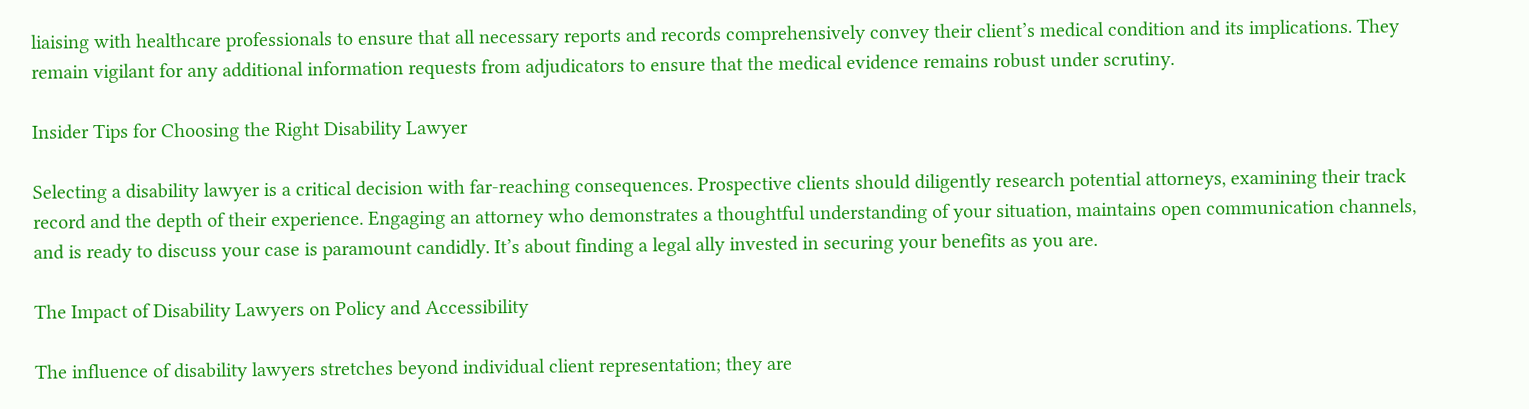liaising with healthcare professionals to ensure that all necessary reports and records comprehensively convey their client’s medical condition and its implications. They remain vigilant for any additional information requests from adjudicators to ensure that the medical evidence remains robust under scrutiny.

Insider Tips for Choosing the Right Disability Lawyer

Selecting a disability lawyer is a critical decision with far-reaching consequences. Prospective clients should diligently research potential attorneys, examining their track record and the depth of their experience. Engaging an attorney who demonstrates a thoughtful understanding of your situation, maintains open communication channels, and is ready to discuss your case is paramount candidly. It’s about finding a legal ally invested in securing your benefits as you are.

The Impact of Disability Lawyers on Policy and Accessibility

The influence of disability lawyers stretches beyond individual client representation; they are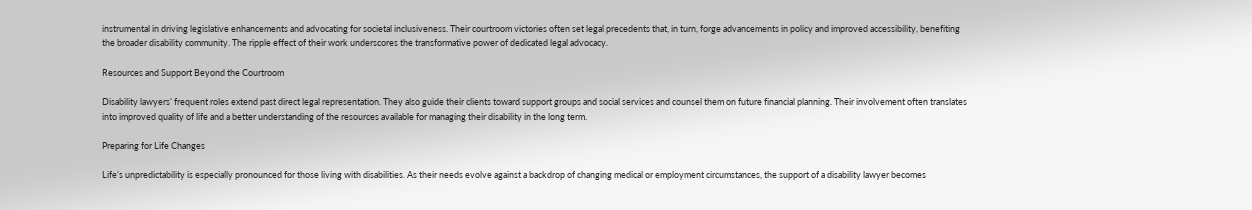instrumental in driving legislative enhancements and advocating for societal inclusiveness. Their courtroom victories often set legal precedents that, in turn, forge advancements in policy and improved accessibility, benefiting the broader disability community. The ripple effect of their work underscores the transformative power of dedicated legal advocacy.

Resources and Support Beyond the Courtroom

Disability lawyers’ frequent roles extend past direct legal representation. They also guide their clients toward support groups and social services and counsel them on future financial planning. Their involvement often translates into improved quality of life and a better understanding of the resources available for managing their disability in the long term.

Preparing for Life Changes

Life’s unpredictability is especially pronounced for those living with disabilities. As their needs evolve against a backdrop of changing medical or employment circumstances, the support of a disability lawyer becomes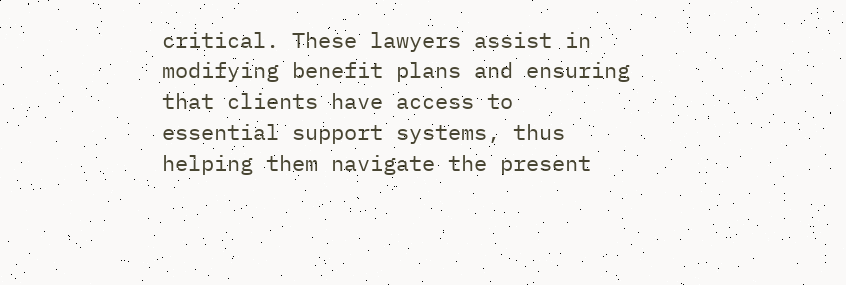critical. These lawyers assist in modifying benefit plans and ensuring that clients have access to essential support systems, thus helping them navigate the present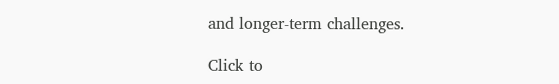and longer-term challenges.

Click to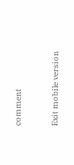comment


Exit mobile version